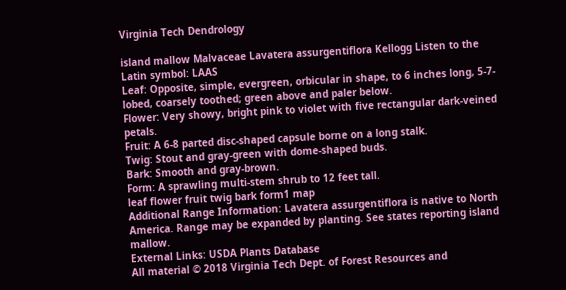Virginia Tech Dendrology

island mallow Malvaceae Lavatera assurgentiflora Kellogg Listen to the Latin symbol: LAAS
Leaf: Opposite, simple, evergreen, orbicular in shape, to 6 inches long, 5-7-lobed, coarsely toothed; green above and paler below.
Flower: Very showy, bright pink to violet with five rectangular dark-veined petals.
Fruit: A 6-8 parted disc-shaped capsule borne on a long stalk.
Twig: Stout and gray-green with dome-shaped buds.
Bark: Smooth and gray-brown.
Form: A sprawling multi-stem shrub to 12 feet tall.
leaf flower fruit twig bark form1 map
Additional Range Information: Lavatera assurgentiflora is native to North America. Range may be expanded by planting. See states reporting island mallow.
External Links: USDA Plants Database
All material © 2018 Virginia Tech Dept. of Forest Resources and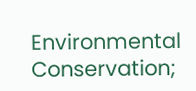Environmental Conservation;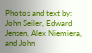Photos and text by: John Seiler, Edward Jensen, Alex Niemiera, and John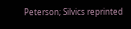Peterson; Silvics reprinted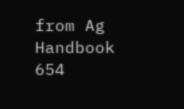from Ag Handbook 654